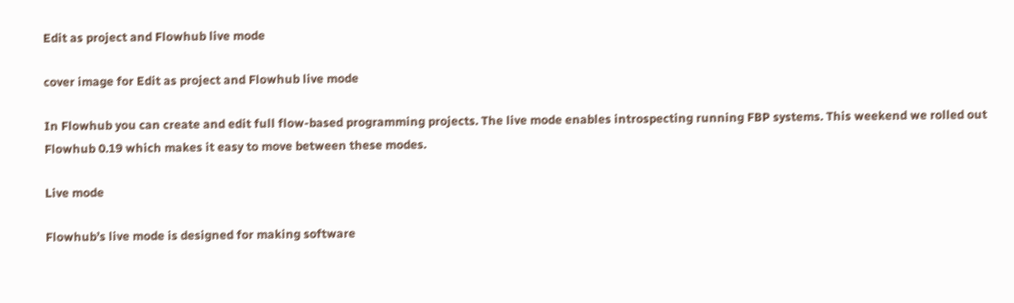Edit as project and Flowhub live mode

cover image for Edit as project and Flowhub live mode

In Flowhub you can create and edit full flow-based programming projects. The live mode enables introspecting running FBP systems. This weekend we rolled out Flowhub 0.19 which makes it easy to move between these modes.

Live mode

Flowhub’s live mode is designed for making software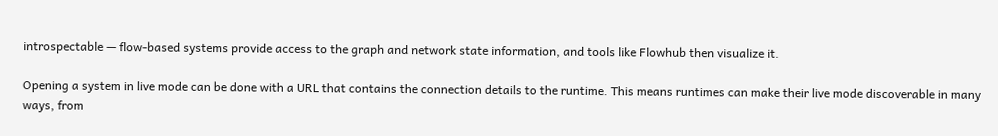introspectable — flow-based systems provide access to the graph and network state information, and tools like Flowhub then visualize it.

Opening a system in live mode can be done with a URL that contains the connection details to the runtime. This means runtimes can make their live mode discoverable in many ways, from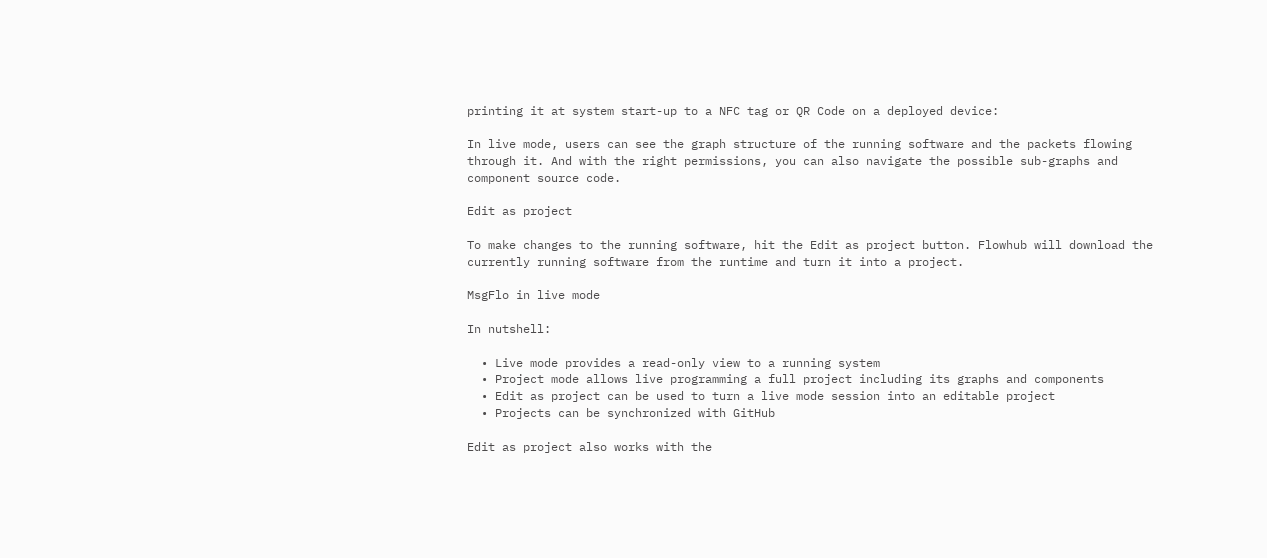printing it at system start-up to a NFC tag or QR Code on a deployed device:

In live mode, users can see the graph structure of the running software and the packets flowing through it. And with the right permissions, you can also navigate the possible sub-graphs and component source code.

Edit as project

To make changes to the running software, hit the Edit as project button. Flowhub will download the currently running software from the runtime and turn it into a project.

MsgFlo in live mode

In nutshell:

  • Live mode provides a read-only view to a running system
  • Project mode allows live programming a full project including its graphs and components
  • Edit as project can be used to turn a live mode session into an editable project
  • Projects can be synchronized with GitHub

Edit as project also works with the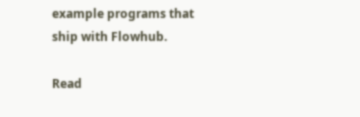example programs that ship with Flowhub.

Read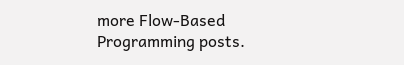more Flow-Based Programming posts.